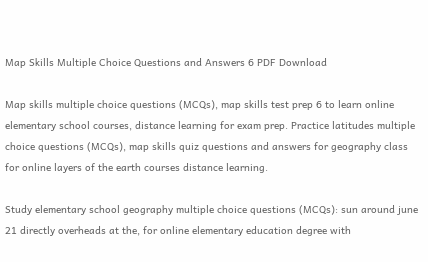Map Skills Multiple Choice Questions and Answers 6 PDF Download

Map skills multiple choice questions (MCQs), map skills test prep 6 to learn online elementary school courses, distance learning for exam prep. Practice latitudes multiple choice questions (MCQs), map skills quiz questions and answers for geography class for online layers of the earth courses distance learning.

Study elementary school geography multiple choice questions (MCQs): sun around june 21 directly overheads at the, for online elementary education degree with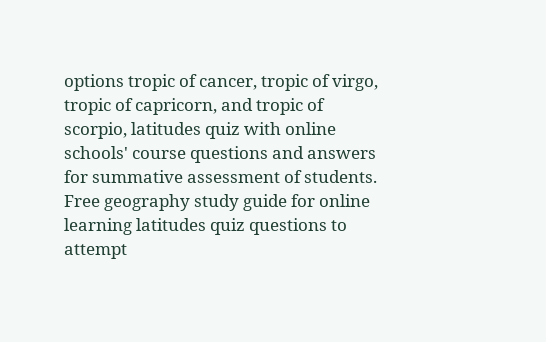options tropic of cancer, tropic of virgo, tropic of capricorn, and tropic of scorpio, latitudes quiz with online schools' course questions and answers for summative assessment of students. Free geography study guide for online learning latitudes quiz questions to attempt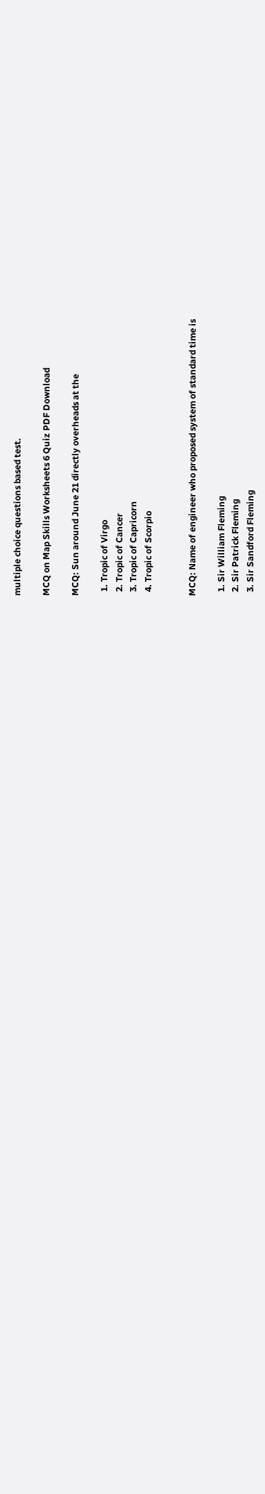multiple choice questions based test.

MCQ on Map Skills Worksheets 6 Quiz PDF Download

MCQ: Sun around June 21 directly overheads at the

  1. Tropic of Virgo
  2. Tropic of Cancer
  3. Tropic of Capricorn
  4. Tropic of Scorpio


MCQ: Name of engineer who proposed system of standard time is

  1. Sir William Fleming
  2. Sir Patrick Fleming
  3. Sir Sandford Fleming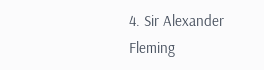4. Sir Alexander Fleming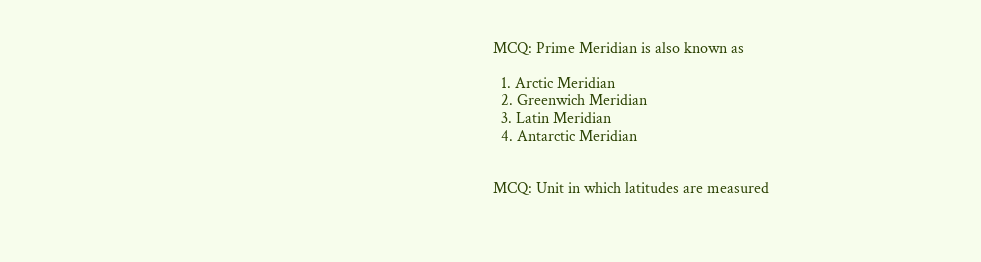MCQ: Prime Meridian is also known as

  1. Arctic Meridian
  2. Greenwich Meridian
  3. Latin Meridian
  4. Antarctic Meridian


MCQ: Unit in which latitudes are measured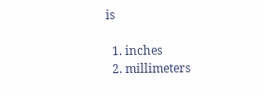is

  1. inches
  2. millimeters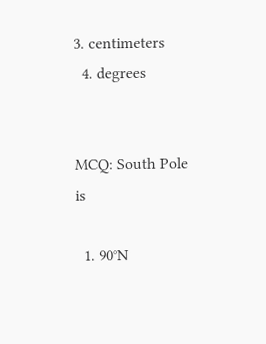3. centimeters
  4. degrees


MCQ: South Pole is

  1. 90°N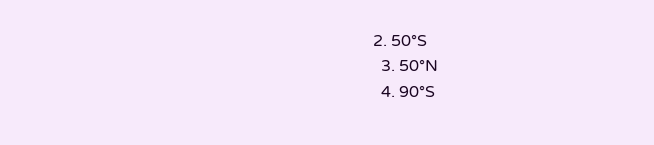2. 50°S
  3. 50°N
  4. 90°S